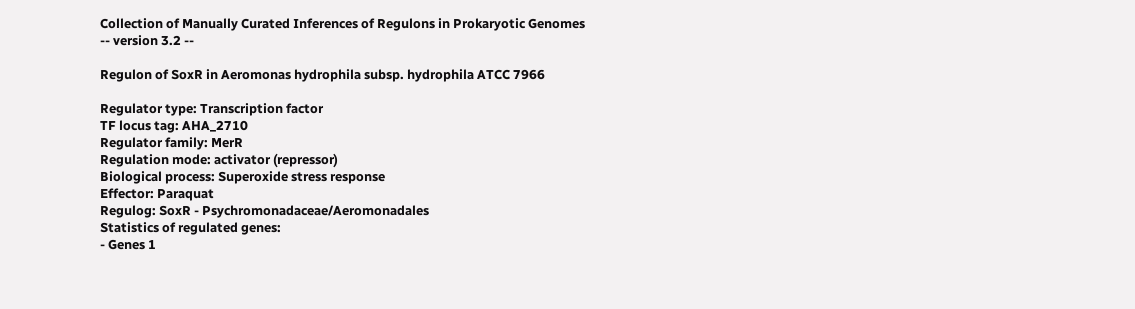Collection of Manually Curated Inferences of Regulons in Prokaryotic Genomes
-- version 3.2 --

Regulon of SoxR in Aeromonas hydrophila subsp. hydrophila ATCC 7966

Regulator type: Transcription factor
TF locus tag: AHA_2710
Regulator family: MerR
Regulation mode: activator (repressor)
Biological process: Superoxide stress response
Effector: Paraquat
Regulog: SoxR - Psychromonadaceae/Aeromonadales
Statistics of regulated genes:
- Genes 1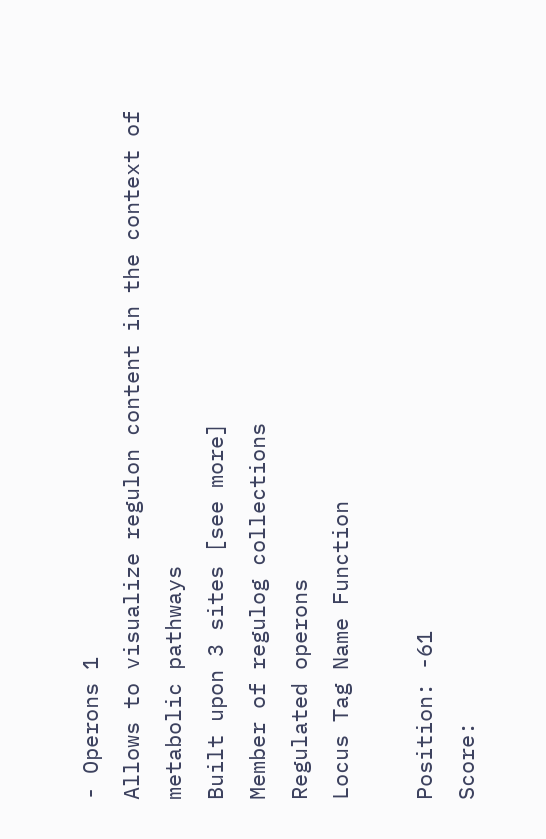- Operons 1
Allows to visualize regulon content in the context of metabolic pathways
Built upon 3 sites [see more]
Member of regulog collections
Regulated operons
Locus Tag Name Function

Position: -61
Score: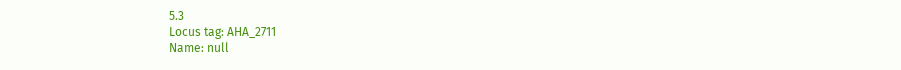5.3
Locus tag: AHA_2711
Name: null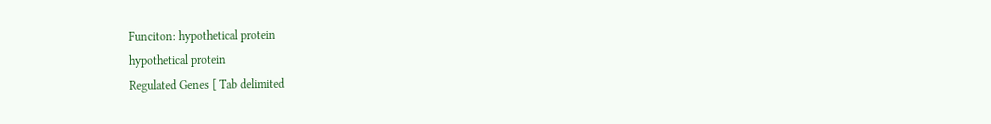Funciton: hypothetical protein
hypothetical protein
Regulated Genes [ Tab delimited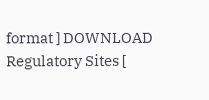format ] DOWNLOAD
Regulatory Sites [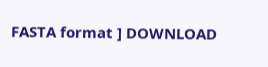FASTA format ] DOWNLOAD